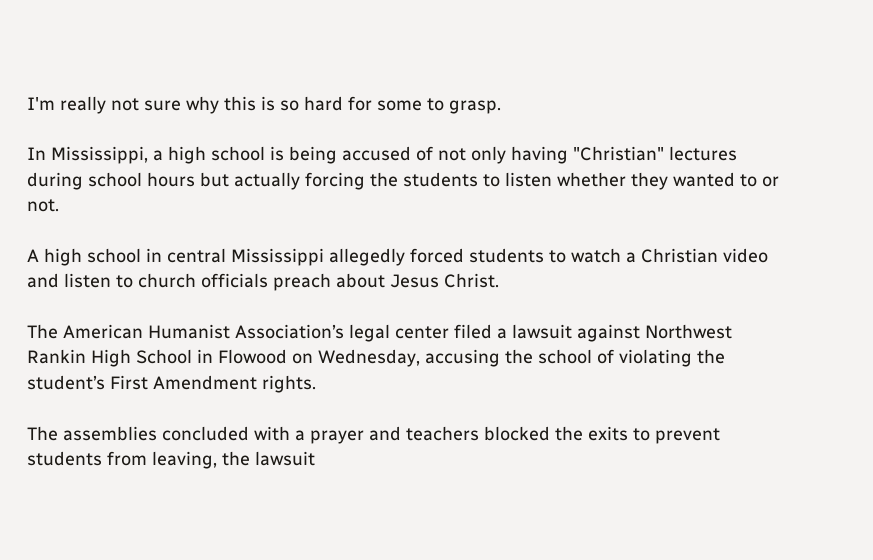I'm really not sure why this is so hard for some to grasp.

In Mississippi, a high school is being accused of not only having "Christian" lectures during school hours but actually forcing the students to listen whether they wanted to or not.

A high school in central Mississippi allegedly forced students to watch a Christian video and listen to church officials preach about Jesus Christ.

The American Humanist Association’s legal center filed a lawsuit against Northwest Rankin High School in Flowood on Wednesday, accusing the school of violating the student’s First Amendment rights.

The assemblies concluded with a prayer and teachers blocked the exits to prevent students from leaving, the lawsuit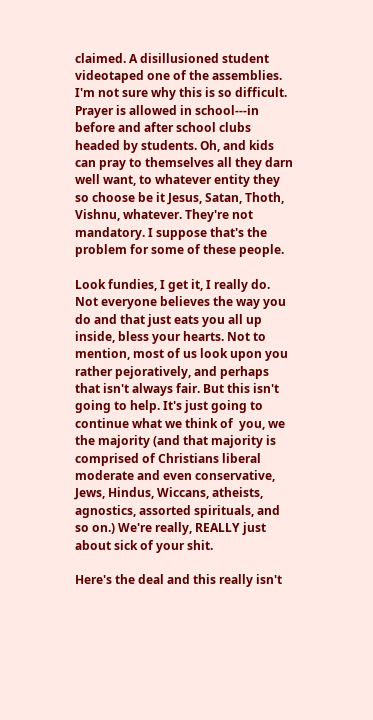claimed. A disillusioned student videotaped one of the assemblies.
I'm not sure why this is so difficult. Prayer is allowed in school---in before and after school clubs headed by students. Oh, and kids can pray to themselves all they darn well want, to whatever entity they so choose be it Jesus, Satan, Thoth, Vishnu, whatever. They're not mandatory. I suppose that's the problem for some of these people.

Look fundies, I get it, I really do. Not everyone believes the way you do and that just eats you all up inside, bless your hearts. Not to mention, most of us look upon you rather pejoratively, and perhaps that isn't always fair. But this isn't going to help. It's just going to continue what we think of  you, we the majority (and that majority is comprised of Christians liberal moderate and even conservative, Jews, Hindus, Wiccans, atheists, agnostics, assorted spirituals, and so on.) We're really, REALLY just about sick of your shit.

Here's the deal and this really isn't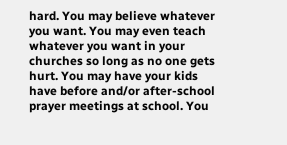hard. You may believe whatever you want. You may even teach whatever you want in your churches so long as no one gets hurt. You may have your kids have before and/or after-school prayer meetings at school. You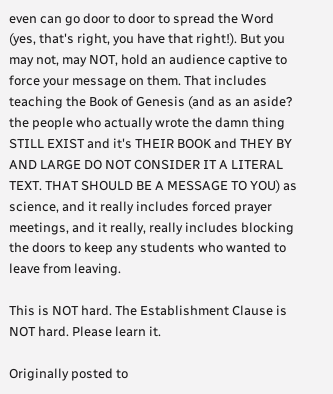even can go door to door to spread the Word (yes, that's right, you have that right!). But you may not, may NOT, hold an audience captive to force your message on them. That includes teaching the Book of Genesis (and as an aside? the people who actually wrote the damn thing STILL EXIST and it's THEIR BOOK and THEY BY AND LARGE DO NOT CONSIDER IT A LITERAL TEXT. THAT SHOULD BE A MESSAGE TO YOU) as science, and it really includes forced prayer meetings, and it really, really includes blocking the doors to keep any students who wanted to leave from leaving.

This is NOT hard. The Establishment Clause is NOT hard. Please learn it.

Originally posted to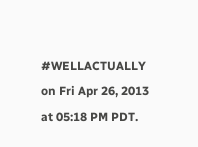#WELLACTUALLY on Fri Apr 26, 2013 at 05:18 PM PDT.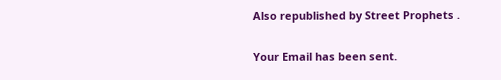Also republished by Street Prophets .

Your Email has been sent.